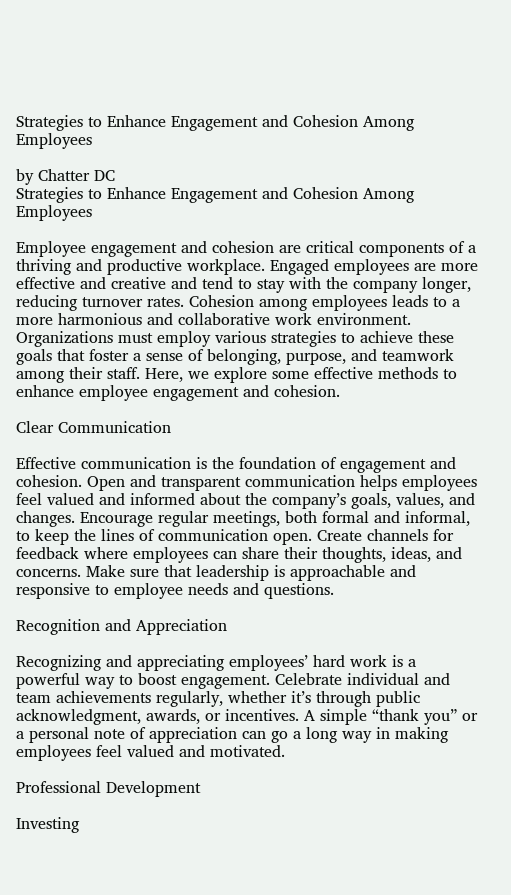Strategies to Enhance Engagement and Cohesion Among Employees

by Chatter DC
Strategies to Enhance Engagement and Cohesion Among Employees

Employee engagement and cohesion are critical components of a thriving and productive workplace. Engaged employees are more effective and creative and tend to stay with the company longer, reducing turnover rates. Cohesion among employees leads to a more harmonious and collaborative work environment. Organizations must employ various strategies to achieve these goals that foster a sense of belonging, purpose, and teamwork among their staff. Here, we explore some effective methods to enhance employee engagement and cohesion.

Clear Communication

Effective communication is the foundation of engagement and cohesion. Open and transparent communication helps employees feel valued and informed about the company’s goals, values, and changes. Encourage regular meetings, both formal and informal, to keep the lines of communication open. Create channels for feedback where employees can share their thoughts, ideas, and concerns. Make sure that leadership is approachable and responsive to employee needs and questions.

Recognition and Appreciation

Recognizing and appreciating employees’ hard work is a powerful way to boost engagement. Celebrate individual and team achievements regularly, whether it’s through public acknowledgment, awards, or incentives. A simple “thank you” or a personal note of appreciation can go a long way in making employees feel valued and motivated.

Professional Development

Investing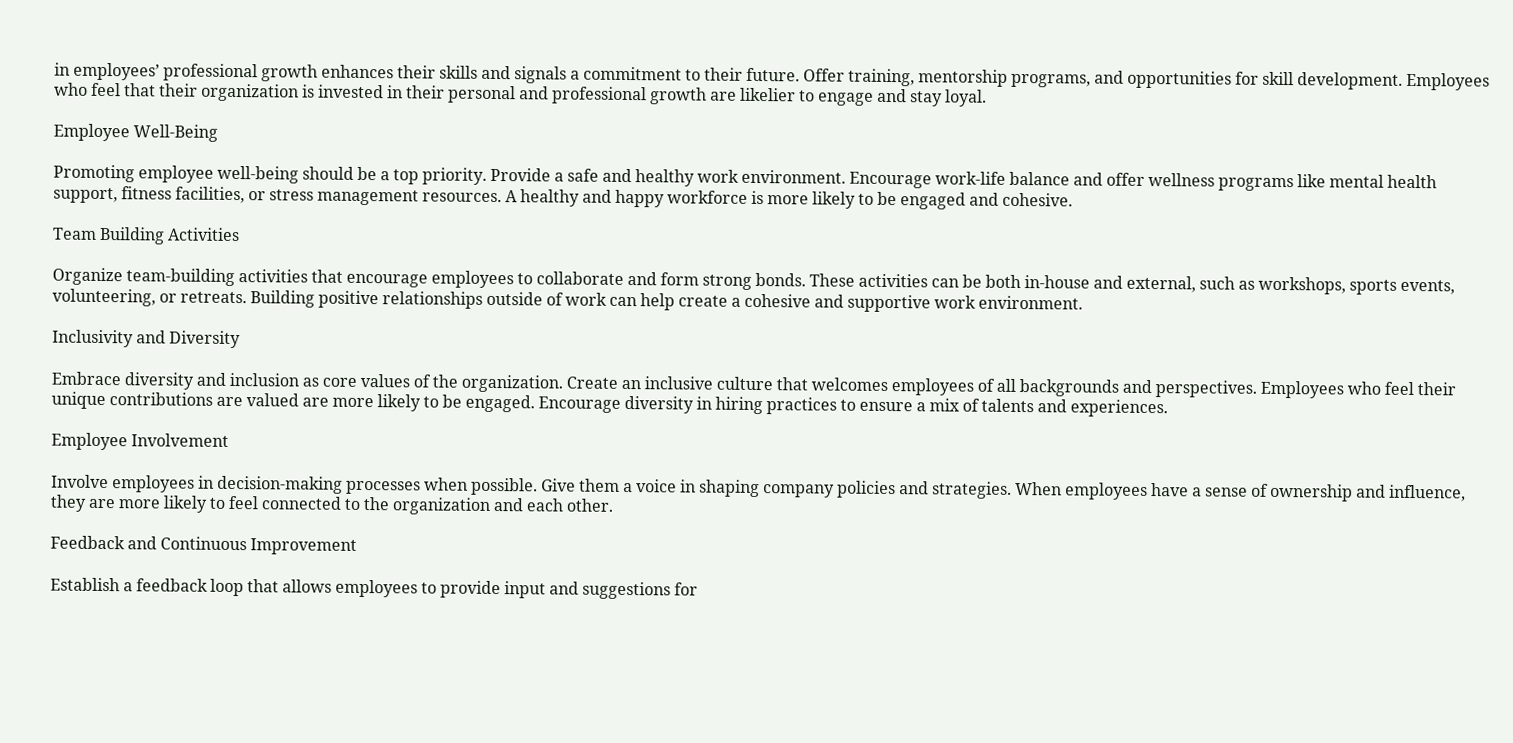in employees’ professional growth enhances their skills and signals a commitment to their future. Offer training, mentorship programs, and opportunities for skill development. Employees who feel that their organization is invested in their personal and professional growth are likelier to engage and stay loyal.

Employee Well-Being

Promoting employee well-being should be a top priority. Provide a safe and healthy work environment. Encourage work-life balance and offer wellness programs like mental health support, fitness facilities, or stress management resources. A healthy and happy workforce is more likely to be engaged and cohesive.

Team Building Activities

Organize team-building activities that encourage employees to collaborate and form strong bonds. These activities can be both in-house and external, such as workshops, sports events, volunteering, or retreats. Building positive relationships outside of work can help create a cohesive and supportive work environment.

Inclusivity and Diversity

Embrace diversity and inclusion as core values of the organization. Create an inclusive culture that welcomes employees of all backgrounds and perspectives. Employees who feel their unique contributions are valued are more likely to be engaged. Encourage diversity in hiring practices to ensure a mix of talents and experiences.

Employee Involvement

Involve employees in decision-making processes when possible. Give them a voice in shaping company policies and strategies. When employees have a sense of ownership and influence, they are more likely to feel connected to the organization and each other.

Feedback and Continuous Improvement

Establish a feedback loop that allows employees to provide input and suggestions for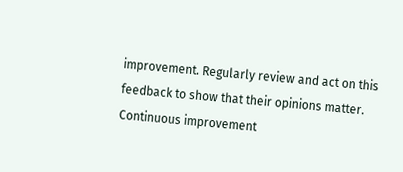improvement. Regularly review and act on this feedback to show that their opinions matter. Continuous improvement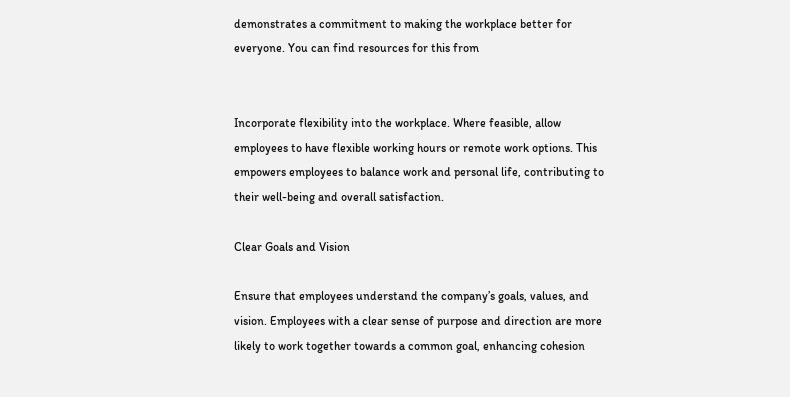demonstrates a commitment to making the workplace better for everyone. You can find resources for this from


Incorporate flexibility into the workplace. Where feasible, allow employees to have flexible working hours or remote work options. This empowers employees to balance work and personal life, contributing to their well-being and overall satisfaction.

Clear Goals and Vision

Ensure that employees understand the company’s goals, values, and vision. Employees with a clear sense of purpose and direction are more likely to work together towards a common goal, enhancing cohesion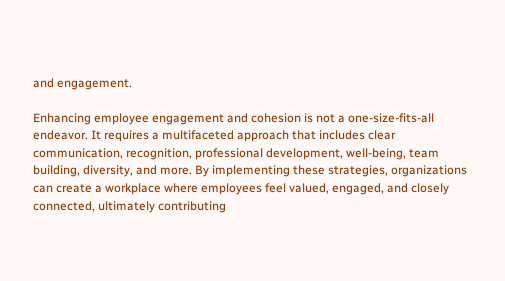and engagement.

Enhancing employee engagement and cohesion is not a one-size-fits-all endeavor. It requires a multifaceted approach that includes clear communication, recognition, professional development, well-being, team building, diversity, and more. By implementing these strategies, organizations can create a workplace where employees feel valued, engaged, and closely connected, ultimately contributing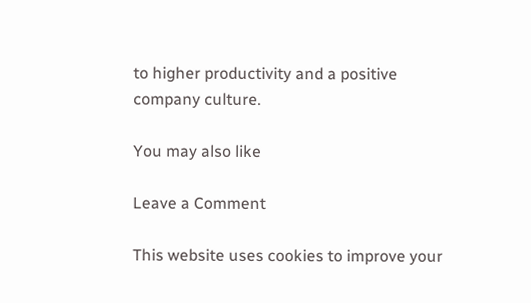to higher productivity and a positive company culture.

You may also like

Leave a Comment

This website uses cookies to improve your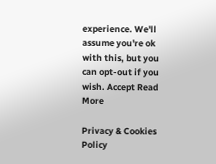experience. We'll assume you're ok with this, but you can opt-out if you wish. Accept Read More

Privacy & Cookies Policy